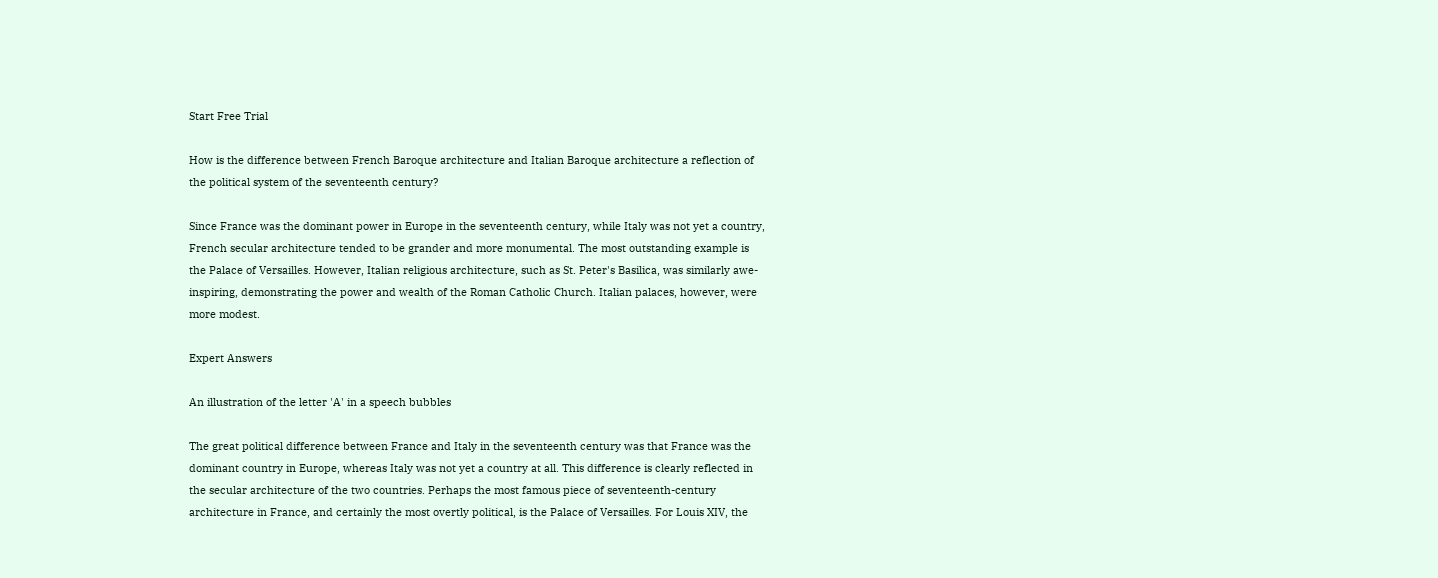Start Free Trial

How is the difference between French Baroque architecture and Italian Baroque architecture a reflection of the political system of the seventeenth century?

Since France was the dominant power in Europe in the seventeenth century, while Italy was not yet a country, French secular architecture tended to be grander and more monumental. The most outstanding example is the Palace of Versailles. However, Italian religious architecture, such as St. Peter's Basilica, was similarly awe-inspiring, demonstrating the power and wealth of the Roman Catholic Church. Italian palaces, however, were more modest.

Expert Answers

An illustration of the letter 'A' in a speech bubbles

The great political difference between France and Italy in the seventeenth century was that France was the dominant country in Europe, whereas Italy was not yet a country at all. This difference is clearly reflected in the secular architecture of the two countries. Perhaps the most famous piece of seventeenth-century architecture in France, and certainly the most overtly political, is the Palace of Versailles. For Louis XIV, the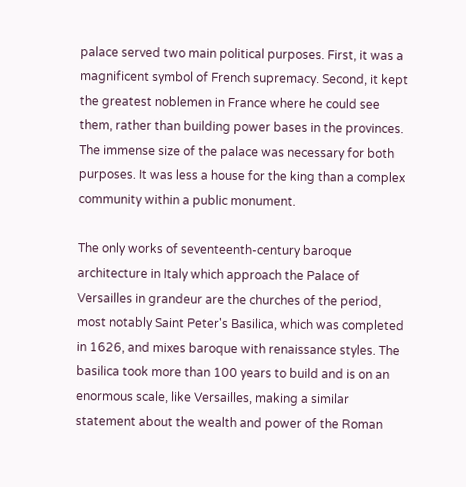palace served two main political purposes. First, it was a magnificent symbol of French supremacy. Second, it kept the greatest noblemen in France where he could see them, rather than building power bases in the provinces. The immense size of the palace was necessary for both purposes. It was less a house for the king than a complex community within a public monument.

The only works of seventeenth-century baroque architecture in Italy which approach the Palace of Versailles in grandeur are the churches of the period, most notably Saint Peter's Basilica, which was completed in 1626, and mixes baroque with renaissance styles. The basilica took more than 100 years to build and is on an enormous scale, like Versailles, making a similar statement about the wealth and power of the Roman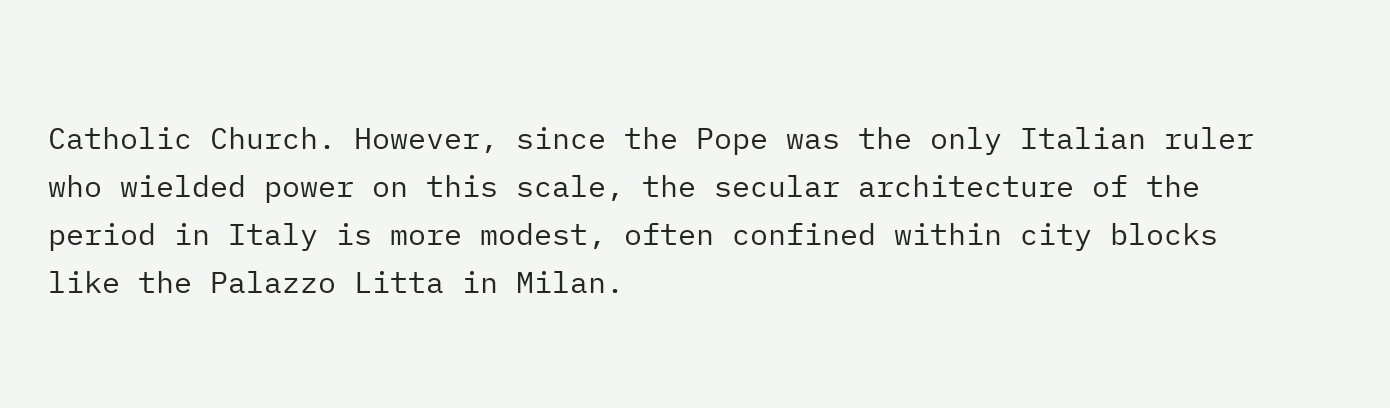Catholic Church. However, since the Pope was the only Italian ruler who wielded power on this scale, the secular architecture of the period in Italy is more modest, often confined within city blocks like the Palazzo Litta in Milan.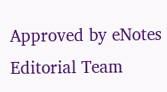Approved by eNotes Editorial Team